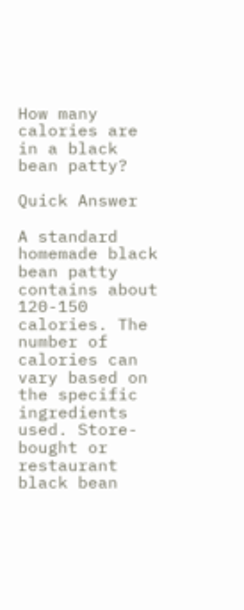How many calories are in a black bean patty?

Quick Answer

A standard homemade black bean patty contains about 120-150 calories. The number of calories can vary based on the specific ingredients used. Store-bought or restaurant black bean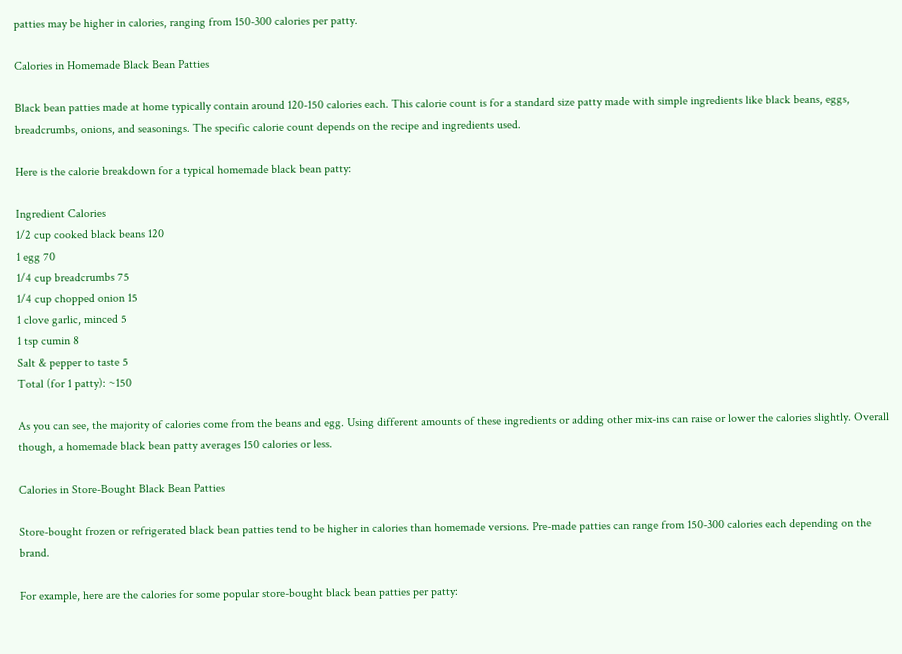patties may be higher in calories, ranging from 150-300 calories per patty.

Calories in Homemade Black Bean Patties

Black bean patties made at home typically contain around 120-150 calories each. This calorie count is for a standard size patty made with simple ingredients like black beans, eggs, breadcrumbs, onions, and seasonings. The specific calorie count depends on the recipe and ingredients used.

Here is the calorie breakdown for a typical homemade black bean patty:

Ingredient Calories
1/2 cup cooked black beans 120
1 egg 70
1/4 cup breadcrumbs 75
1/4 cup chopped onion 15
1 clove garlic, minced 5
1 tsp cumin 8
Salt & pepper to taste 5
Total (for 1 patty): ~150

As you can see, the majority of calories come from the beans and egg. Using different amounts of these ingredients or adding other mix-ins can raise or lower the calories slightly. Overall though, a homemade black bean patty averages 150 calories or less.

Calories in Store-Bought Black Bean Patties

Store-bought frozen or refrigerated black bean patties tend to be higher in calories than homemade versions. Pre-made patties can range from 150-300 calories each depending on the brand.

For example, here are the calories for some popular store-bought black bean patties per patty: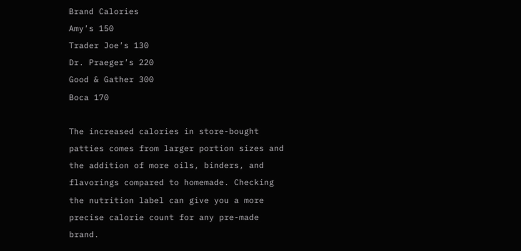Brand Calories
Amy’s 150
Trader Joe’s 130
Dr. Praeger’s 220
Good & Gather 300
Boca 170

The increased calories in store-bought patties comes from larger portion sizes and the addition of more oils, binders, and flavorings compared to homemade. Checking the nutrition label can give you a more precise calorie count for any pre-made brand.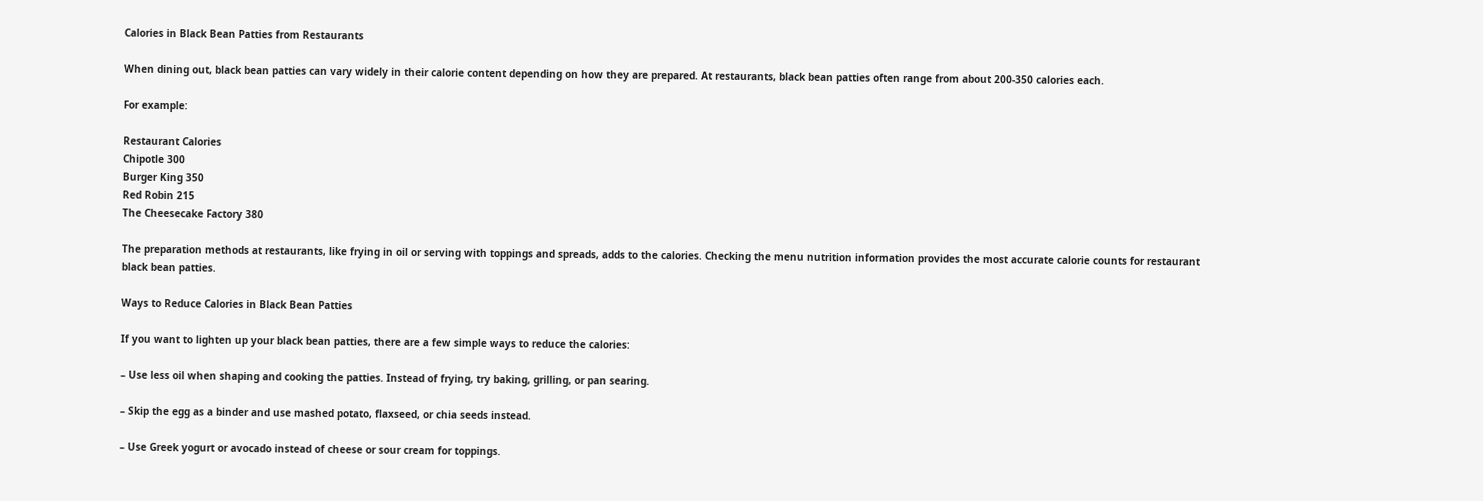Calories in Black Bean Patties from Restaurants

When dining out, black bean patties can vary widely in their calorie content depending on how they are prepared. At restaurants, black bean patties often range from about 200-350 calories each.

For example:

Restaurant Calories
Chipotle 300
Burger King 350
Red Robin 215
The Cheesecake Factory 380

The preparation methods at restaurants, like frying in oil or serving with toppings and spreads, adds to the calories. Checking the menu nutrition information provides the most accurate calorie counts for restaurant black bean patties.

Ways to Reduce Calories in Black Bean Patties

If you want to lighten up your black bean patties, there are a few simple ways to reduce the calories:

– Use less oil when shaping and cooking the patties. Instead of frying, try baking, grilling, or pan searing.

– Skip the egg as a binder and use mashed potato, flaxseed, or chia seeds instead.

– Use Greek yogurt or avocado instead of cheese or sour cream for toppings.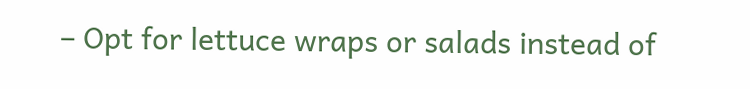– Opt for lettuce wraps or salads instead of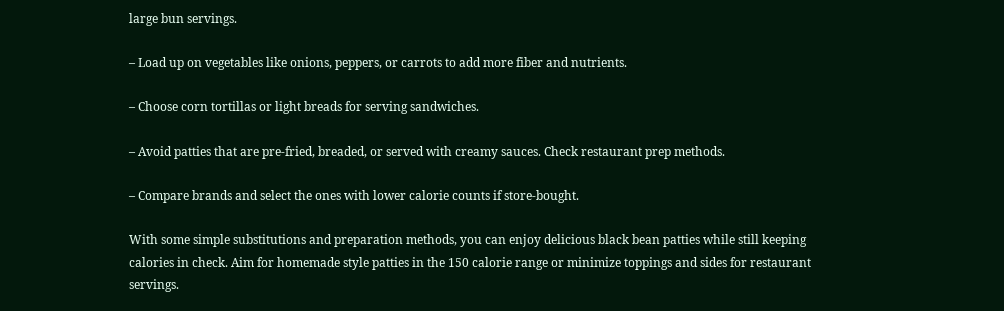large bun servings.

– Load up on vegetables like onions, peppers, or carrots to add more fiber and nutrients.

– Choose corn tortillas or light breads for serving sandwiches.

– Avoid patties that are pre-fried, breaded, or served with creamy sauces. Check restaurant prep methods.

– Compare brands and select the ones with lower calorie counts if store-bought.

With some simple substitutions and preparation methods, you can enjoy delicious black bean patties while still keeping calories in check. Aim for homemade style patties in the 150 calorie range or minimize toppings and sides for restaurant servings.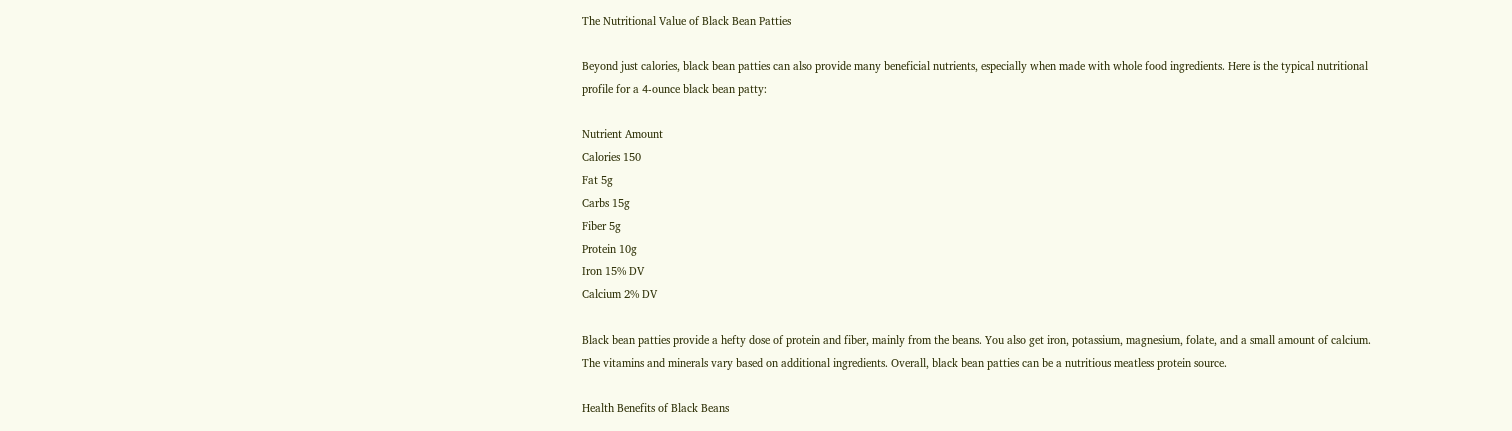The Nutritional Value of Black Bean Patties

Beyond just calories, black bean patties can also provide many beneficial nutrients, especially when made with whole food ingredients. Here is the typical nutritional profile for a 4-ounce black bean patty:

Nutrient Amount
Calories 150
Fat 5g
Carbs 15g
Fiber 5g
Protein 10g
Iron 15% DV
Calcium 2% DV

Black bean patties provide a hefty dose of protein and fiber, mainly from the beans. You also get iron, potassium, magnesium, folate, and a small amount of calcium. The vitamins and minerals vary based on additional ingredients. Overall, black bean patties can be a nutritious meatless protein source.

Health Benefits of Black Beans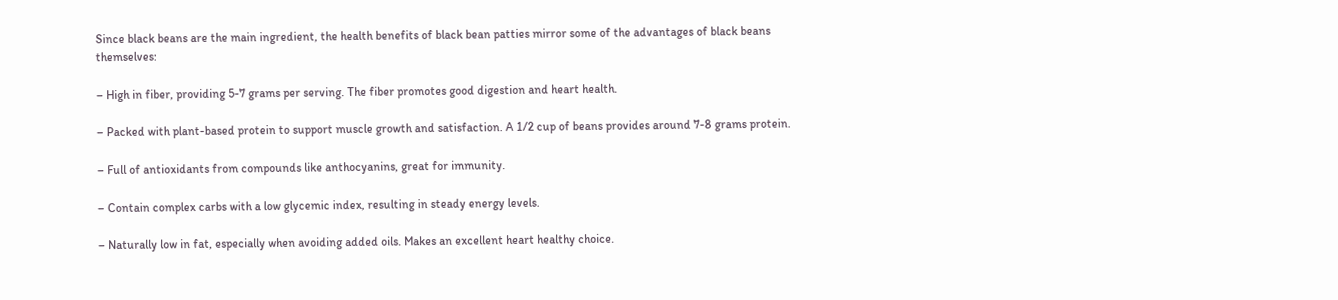Since black beans are the main ingredient, the health benefits of black bean patties mirror some of the advantages of black beans themselves:

– High in fiber, providing 5-7 grams per serving. The fiber promotes good digestion and heart health.

– Packed with plant-based protein to support muscle growth and satisfaction. A 1/2 cup of beans provides around 7-8 grams protein.

– Full of antioxidants from compounds like anthocyanins, great for immunity.

– Contain complex carbs with a low glycemic index, resulting in steady energy levels.

– Naturally low in fat, especially when avoiding added oils. Makes an excellent heart healthy choice.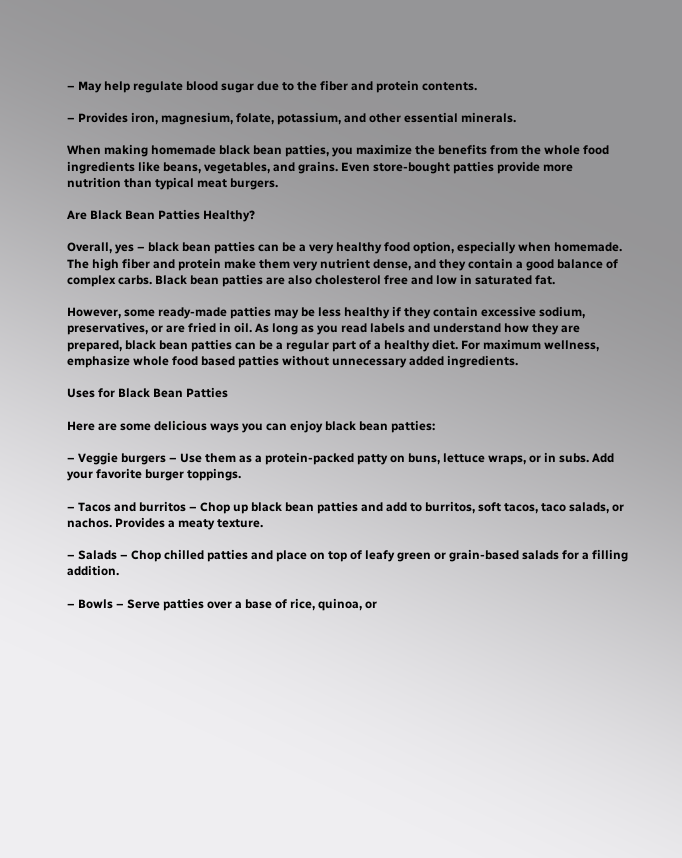– May help regulate blood sugar due to the fiber and protein contents.

– Provides iron, magnesium, folate, potassium, and other essential minerals.

When making homemade black bean patties, you maximize the benefits from the whole food ingredients like beans, vegetables, and grains. Even store-bought patties provide more nutrition than typical meat burgers.

Are Black Bean Patties Healthy?

Overall, yes – black bean patties can be a very healthy food option, especially when homemade. The high fiber and protein make them very nutrient dense, and they contain a good balance of complex carbs. Black bean patties are also cholesterol free and low in saturated fat.

However, some ready-made patties may be less healthy if they contain excessive sodium, preservatives, or are fried in oil. As long as you read labels and understand how they are prepared, black bean patties can be a regular part of a healthy diet. For maximum wellness, emphasize whole food based patties without unnecessary added ingredients.

Uses for Black Bean Patties

Here are some delicious ways you can enjoy black bean patties:

– Veggie burgers – Use them as a protein-packed patty on buns, lettuce wraps, or in subs. Add your favorite burger toppings.

– Tacos and burritos – Chop up black bean patties and add to burritos, soft tacos, taco salads, or nachos. Provides a meaty texture.

– Salads – Chop chilled patties and place on top of leafy green or grain-based salads for a filling addition.

– Bowls – Serve patties over a base of rice, quinoa, or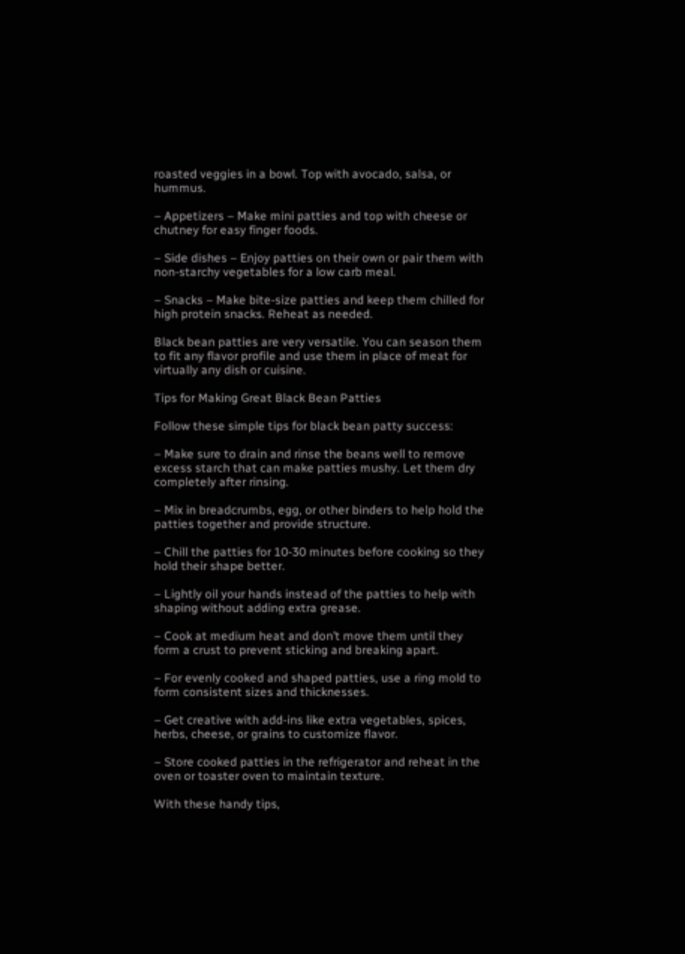roasted veggies in a bowl. Top with avocado, salsa, or hummus.

– Appetizers – Make mini patties and top with cheese or chutney for easy finger foods.

– Side dishes – Enjoy patties on their own or pair them with non-starchy vegetables for a low carb meal.

– Snacks – Make bite-size patties and keep them chilled for high protein snacks. Reheat as needed.

Black bean patties are very versatile. You can season them to fit any flavor profile and use them in place of meat for virtually any dish or cuisine.

Tips for Making Great Black Bean Patties

Follow these simple tips for black bean patty success:

– Make sure to drain and rinse the beans well to remove excess starch that can make patties mushy. Let them dry completely after rinsing.

– Mix in breadcrumbs, egg, or other binders to help hold the patties together and provide structure.

– Chill the patties for 10-30 minutes before cooking so they hold their shape better.

– Lightly oil your hands instead of the patties to help with shaping without adding extra grease.

– Cook at medium heat and don’t move them until they form a crust to prevent sticking and breaking apart.

– For evenly cooked and shaped patties, use a ring mold to form consistent sizes and thicknesses.

– Get creative with add-ins like extra vegetables, spices, herbs, cheese, or grains to customize flavor.

– Store cooked patties in the refrigerator and reheat in the oven or toaster oven to maintain texture.

With these handy tips,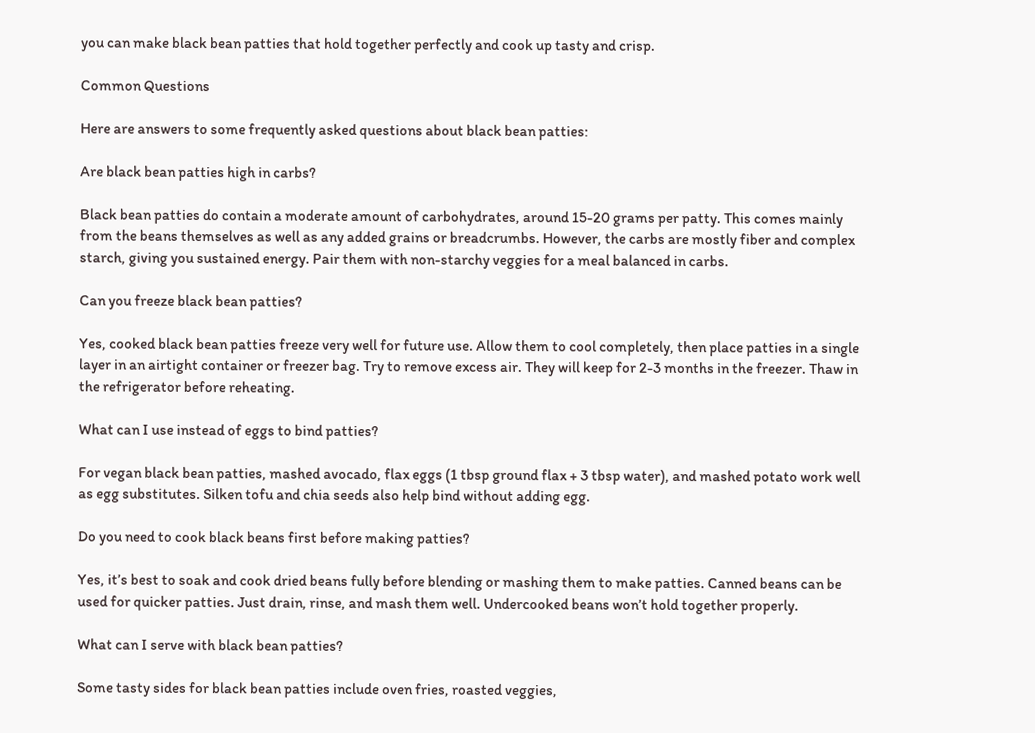you can make black bean patties that hold together perfectly and cook up tasty and crisp.

Common Questions

Here are answers to some frequently asked questions about black bean patties:

Are black bean patties high in carbs?

Black bean patties do contain a moderate amount of carbohydrates, around 15-20 grams per patty. This comes mainly from the beans themselves as well as any added grains or breadcrumbs. However, the carbs are mostly fiber and complex starch, giving you sustained energy. Pair them with non-starchy veggies for a meal balanced in carbs.

Can you freeze black bean patties?

Yes, cooked black bean patties freeze very well for future use. Allow them to cool completely, then place patties in a single layer in an airtight container or freezer bag. Try to remove excess air. They will keep for 2-3 months in the freezer. Thaw in the refrigerator before reheating.

What can I use instead of eggs to bind patties?

For vegan black bean patties, mashed avocado, flax eggs (1 tbsp ground flax + 3 tbsp water), and mashed potato work well as egg substitutes. Silken tofu and chia seeds also help bind without adding egg.

Do you need to cook black beans first before making patties?

Yes, it’s best to soak and cook dried beans fully before blending or mashing them to make patties. Canned beans can be used for quicker patties. Just drain, rinse, and mash them well. Undercooked beans won’t hold together properly.

What can I serve with black bean patties?

Some tasty sides for black bean patties include oven fries, roasted veggies,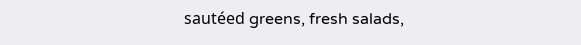sautéed greens, fresh salads,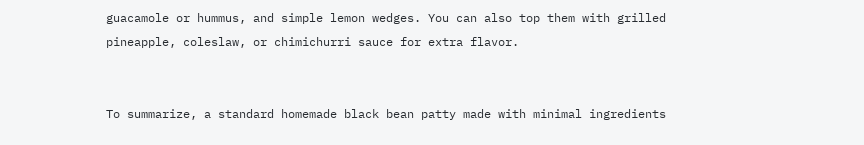guacamole or hummus, and simple lemon wedges. You can also top them with grilled pineapple, coleslaw, or chimichurri sauce for extra flavor.


To summarize, a standard homemade black bean patty made with minimal ingredients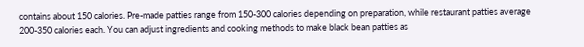contains about 150 calories. Pre-made patties range from 150-300 calories depending on preparation, while restaurant patties average 200-350 calories each. You can adjust ingredients and cooking methods to make black bean patties as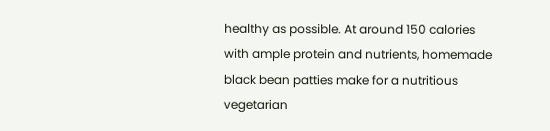healthy as possible. At around 150 calories with ample protein and nutrients, homemade black bean patties make for a nutritious vegetarian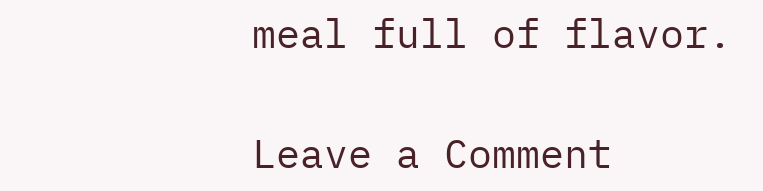meal full of flavor.

Leave a Comment